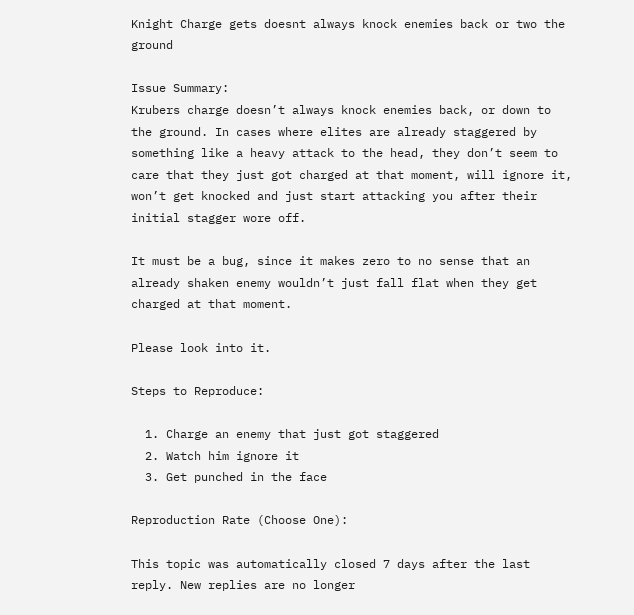Knight Charge gets doesnt always knock enemies back or two the ground

Issue Summary:
Krubers charge doesn’t always knock enemies back, or down to the ground. In cases where elites are already staggered by something like a heavy attack to the head, they don’t seem to care that they just got charged at that moment, will ignore it, won’t get knocked and just start attacking you after their initial stagger wore off.

It must be a bug, since it makes zero to no sense that an already shaken enemy wouldn’t just fall flat when they get charged at that moment.

Please look into it.

Steps to Reproduce:

  1. Charge an enemy that just got staggered
  2. Watch him ignore it
  3. Get punched in the face

Reproduction Rate (Choose One):

This topic was automatically closed 7 days after the last reply. New replies are no longer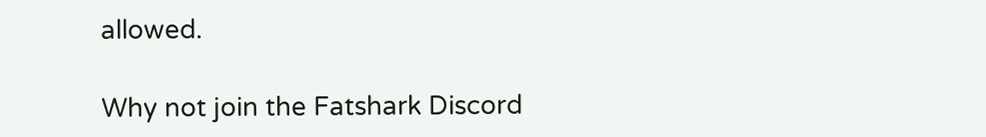allowed.

Why not join the Fatshark Discord